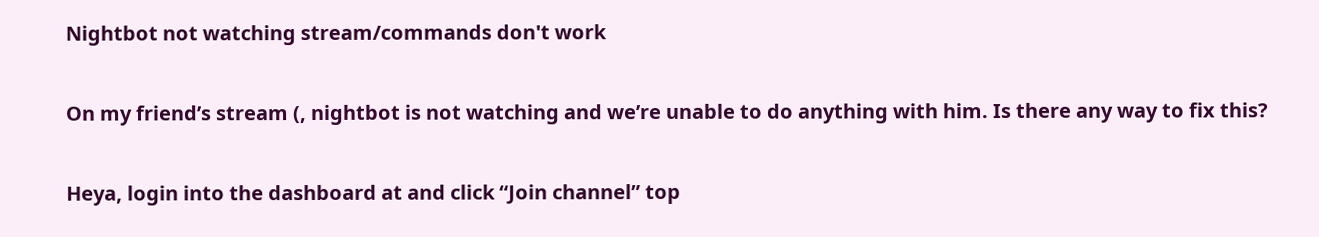Nightbot not watching stream/commands don't work

On my friend’s stream (, nightbot is not watching and we’re unable to do anything with him. Is there any way to fix this?

Heya, login into the dashboard at and click “Join channel” top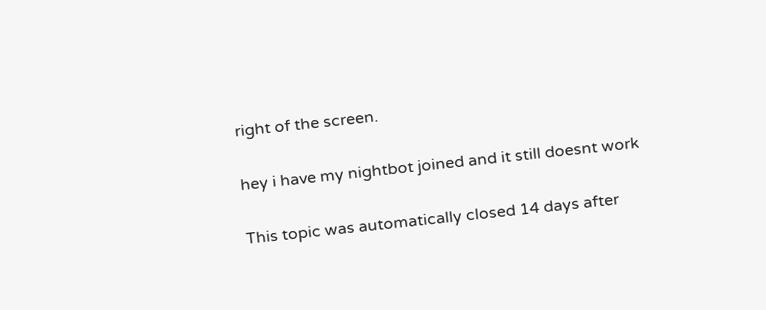right of the screen.

hey i have my nightbot joined and it still doesnt work

This topic was automatically closed 14 days after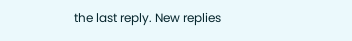the last reply. New replies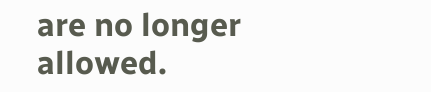are no longer allowed.